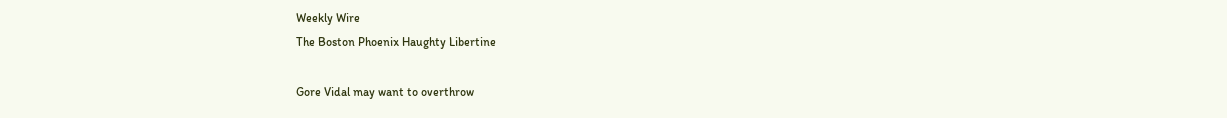Weekly Wire
The Boston Phoenix Haughty Libertine

Gore Vidal may want to overthrow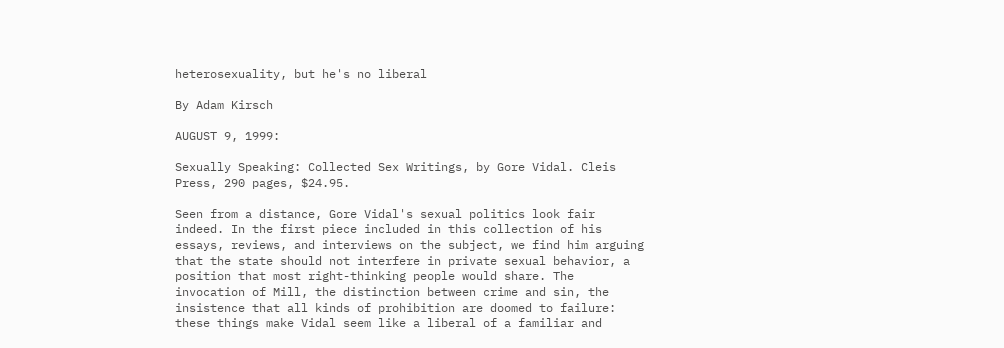heterosexuality, but he's no liberal

By Adam Kirsch

AUGUST 9, 1999:

Sexually Speaking: Collected Sex Writings, by Gore Vidal. Cleis Press, 290 pages, $24.95.

Seen from a distance, Gore Vidal's sexual politics look fair indeed. In the first piece included in this collection of his essays, reviews, and interviews on the subject, we find him arguing that the state should not interfere in private sexual behavior, a position that most right-thinking people would share. The invocation of Mill, the distinction between crime and sin, the insistence that all kinds of prohibition are doomed to failure: these things make Vidal seem like a liberal of a familiar and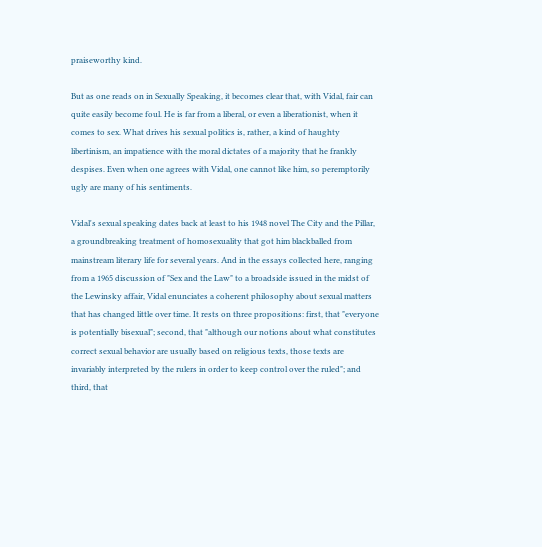praiseworthy kind.

But as one reads on in Sexually Speaking, it becomes clear that, with Vidal, fair can quite easily become foul. He is far from a liberal, or even a liberationist, when it comes to sex. What drives his sexual politics is, rather, a kind of haughty libertinism, an impatience with the moral dictates of a majority that he frankly despises. Even when one agrees with Vidal, one cannot like him, so peremptorily ugly are many of his sentiments.

Vidal's sexual speaking dates back at least to his 1948 novel The City and the Pillar, a groundbreaking treatment of homosexuality that got him blackballed from mainstream literary life for several years. And in the essays collected here, ranging from a 1965 discussion of "Sex and the Law" to a broadside issued in the midst of the Lewinsky affair, Vidal enunciates a coherent philosophy about sexual matters that has changed little over time. It rests on three propositions: first, that "everyone is potentially bisexual"; second, that "although our notions about what constitutes correct sexual behavior are usually based on religious texts, those texts are invariably interpreted by the rulers in order to keep control over the ruled"; and third, that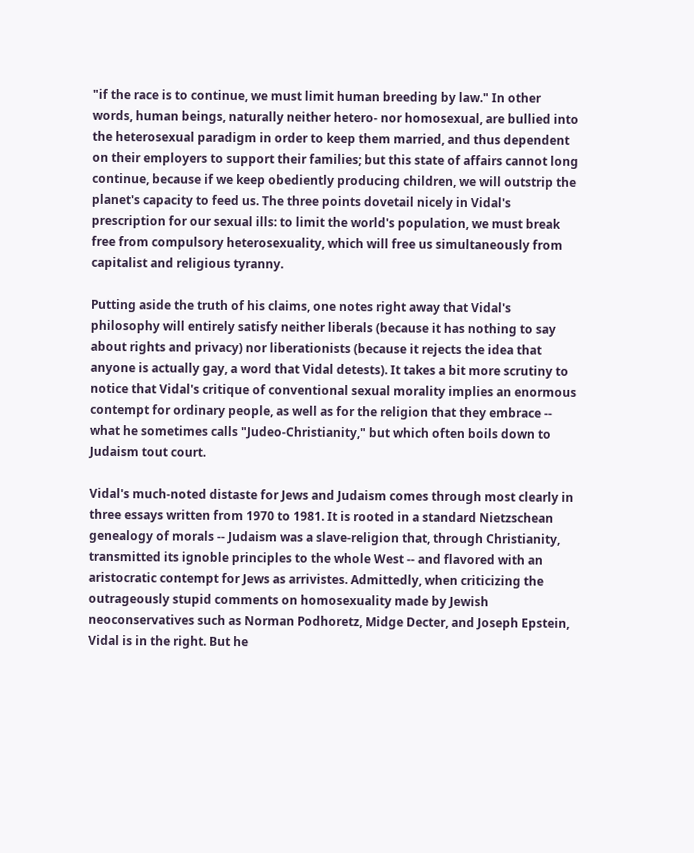"if the race is to continue, we must limit human breeding by law." In other words, human beings, naturally neither hetero- nor homosexual, are bullied into the heterosexual paradigm in order to keep them married, and thus dependent on their employers to support their families; but this state of affairs cannot long continue, because if we keep obediently producing children, we will outstrip the planet's capacity to feed us. The three points dovetail nicely in Vidal's prescription for our sexual ills: to limit the world's population, we must break free from compulsory heterosexuality, which will free us simultaneously from capitalist and religious tyranny.

Putting aside the truth of his claims, one notes right away that Vidal's philosophy will entirely satisfy neither liberals (because it has nothing to say about rights and privacy) nor liberationists (because it rejects the idea that anyone is actually gay, a word that Vidal detests). It takes a bit more scrutiny to notice that Vidal's critique of conventional sexual morality implies an enormous contempt for ordinary people, as well as for the religion that they embrace -- what he sometimes calls "Judeo-Christianity," but which often boils down to Judaism tout court.

Vidal's much-noted distaste for Jews and Judaism comes through most clearly in three essays written from 1970 to 1981. It is rooted in a standard Nietzschean genealogy of morals -- Judaism was a slave-religion that, through Christianity, transmitted its ignoble principles to the whole West -- and flavored with an aristocratic contempt for Jews as arrivistes. Admittedly, when criticizing the outrageously stupid comments on homosexuality made by Jewish neoconservatives such as Norman Podhoretz, Midge Decter, and Joseph Epstein, Vidal is in the right. But he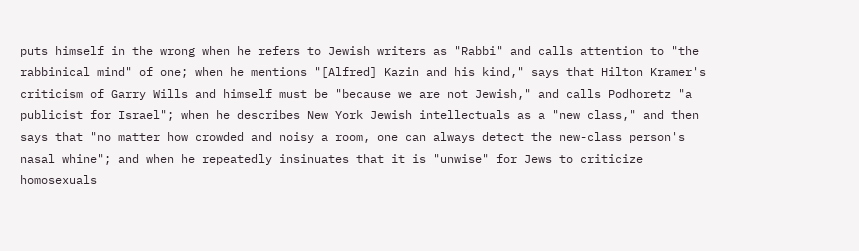puts himself in the wrong when he refers to Jewish writers as "Rabbi" and calls attention to "the rabbinical mind" of one; when he mentions "[Alfred] Kazin and his kind," says that Hilton Kramer's criticism of Garry Wills and himself must be "because we are not Jewish," and calls Podhoretz "a publicist for Israel"; when he describes New York Jewish intellectuals as a "new class," and then says that "no matter how crowded and noisy a room, one can always detect the new-class person's nasal whine"; and when he repeatedly insinuates that it is "unwise" for Jews to criticize homosexuals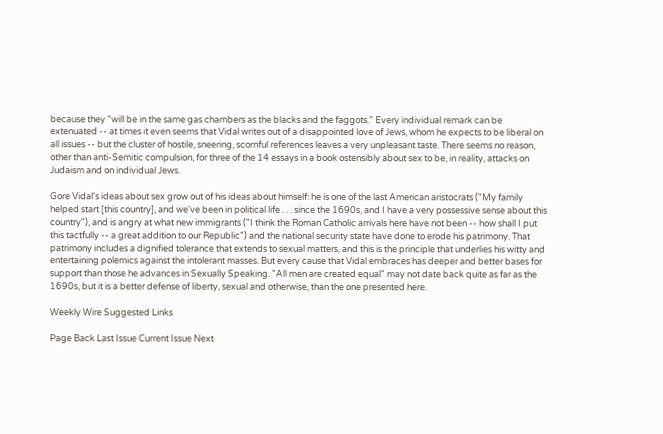because they "will be in the same gas chambers as the blacks and the faggots." Every individual remark can be extenuated -- at times it even seems that Vidal writes out of a disappointed love of Jews, whom he expects to be liberal on all issues -- but the cluster of hostile, sneering, scornful references leaves a very unpleasant taste. There seems no reason, other than anti-Semitic compulsion, for three of the 14 essays in a book ostensibly about sex to be, in reality, attacks on Judaism and on individual Jews.

Gore Vidal's ideas about sex grow out of his ideas about himself: he is one of the last American aristocrats ("My family helped start [this country], and we've been in political life . . . since the 1690s, and I have a very possessive sense about this country"), and is angry at what new immigrants ("I think the Roman Catholic arrivals here have not been -- how shall I put this tactfully -- a great addition to our Republic") and the national security state have done to erode his patrimony. That patrimony includes a dignified tolerance that extends to sexual matters, and this is the principle that underlies his witty and entertaining polemics against the intolerant masses. But every cause that Vidal embraces has deeper and better bases for support than those he advances in Sexually Speaking. "All men are created equal" may not date back quite as far as the 1690s, but it is a better defense of liberty, sexual and otherwise, than the one presented here.

Weekly Wire Suggested Links

Page Back Last Issue Current Issue Next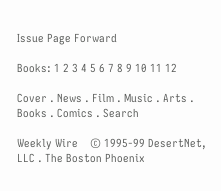Issue Page Forward

Books: 1 2 3 4 5 6 7 8 9 10 11 12

Cover . News . Film . Music . Arts . Books . Comics . Search

Weekly Wire    © 1995-99 DesertNet, LLC . The Boston Phoenix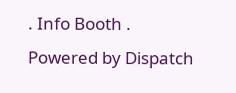. Info Booth . Powered by Dispatch